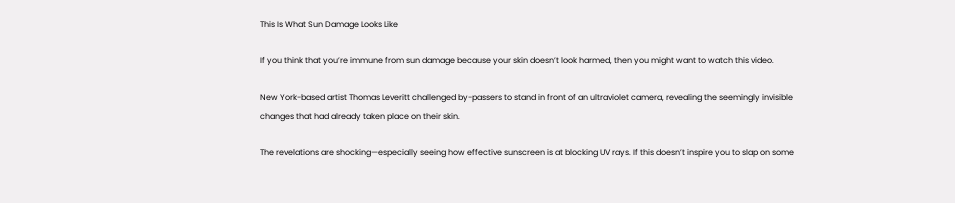This Is What Sun Damage Looks Like

If you think that you’re immune from sun damage because your skin doesn’t look harmed, then you might want to watch this video.

New York-based artist Thomas Leveritt challenged by-passers to stand in front of an ultraviolet camera, revealing the seemingly invisible changes that had already taken place on their skin.

The revelations are shocking—especially seeing how effective sunscreen is at blocking UV rays. If this doesn’t inspire you to slap on some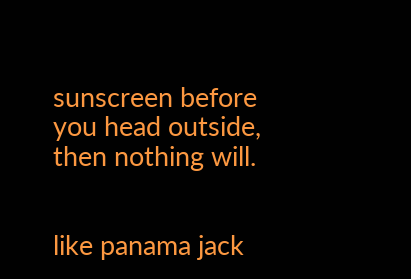sunscreen before you head outside, then nothing will.


like panama jack